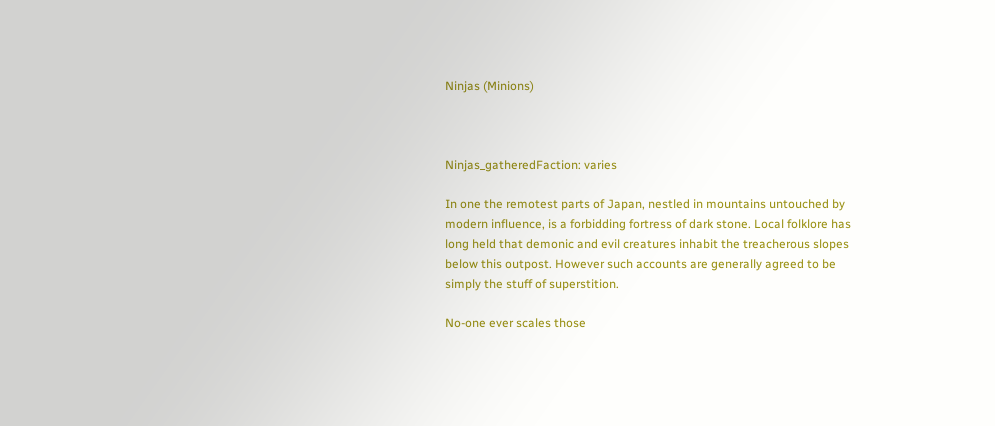Ninjas (Minions)



Ninjas_gatheredFaction: varies

In one the remotest parts of Japan, nestled in mountains untouched by modern influence, is a forbidding fortress of dark stone. Local folklore has long held that demonic and evil creatures inhabit the treacherous slopes below this outpost. However such accounts are generally agreed to be simply the stuff of superstition.

No-one ever scales those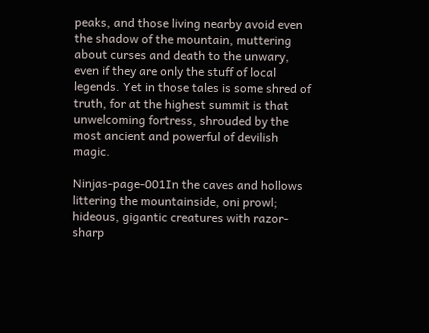peaks, and those living nearby avoid even the shadow of the mountain, muttering about curses and death to the unwary, even if they are only the stuff of local legends. Yet in those tales is some shred of truth, for at the highest summit is that unwelcoming fortress, shrouded by the most ancient and powerful of devilish magic.

Ninjas-page-001In the caves and hollows littering the mountainside, oni prowl; hideous, gigantic creatures with razor-sharp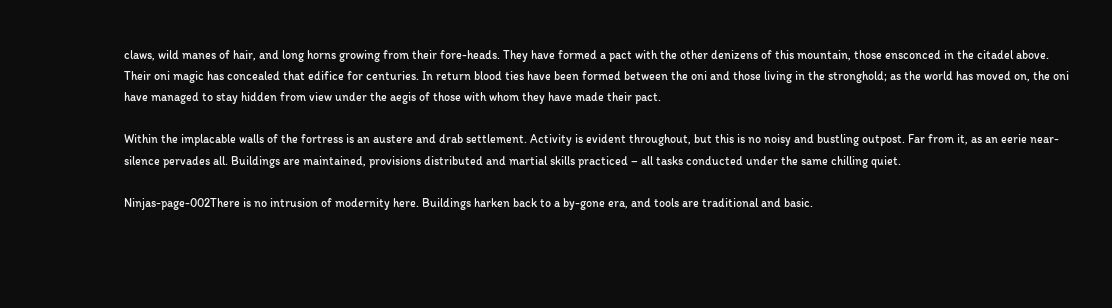claws, wild manes of hair, and long horns growing from their fore-heads. They have formed a pact with the other denizens of this mountain, those ensconced in the citadel above. Their oni magic has concealed that edifice for centuries. In return blood ties have been formed between the oni and those living in the stronghold; as the world has moved on, the oni have managed to stay hidden from view under the aegis of those with whom they have made their pact.

Within the implacable walls of the fortress is an austere and drab settlement. Activity is evident throughout, but this is no noisy and bustling outpost. Far from it, as an eerie near-silence pervades all. Buildings are maintained, provisions distributed and martial skills practiced – all tasks conducted under the same chilling quiet.

Ninjas-page-002There is no intrusion of modernity here. Buildings harken back to a by-gone era, and tools are traditional and basic.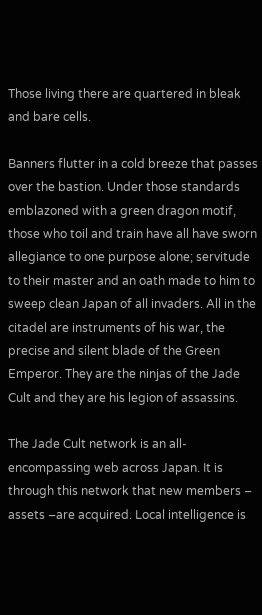Those living there are quartered in bleak and bare cells.

Banners flutter in a cold breeze that passes over the bastion. Under those standards emblazoned with a green dragon motif, those who toil and train have all have sworn allegiance to one purpose alone; servitude to their master and an oath made to him to sweep clean Japan of all invaders. All in the citadel are instruments of his war, the precise and silent blade of the Green Emperor. They are the ninjas of the Jade Cult and they are his legion of assassins.

The Jade Cult network is an all-encompassing web across Japan. It is through this network that new members – assets –are acquired. Local intelligence is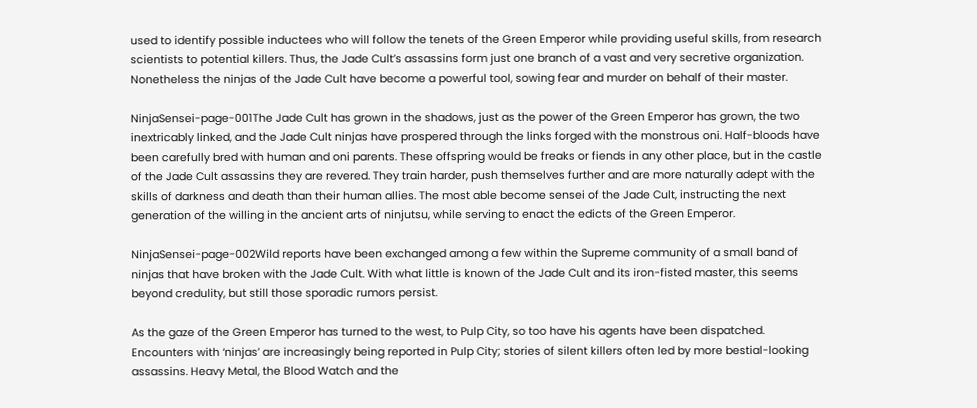used to identify possible inductees who will follow the tenets of the Green Emperor while providing useful skills, from research scientists to potential killers. Thus, the Jade Cult’s assassins form just one branch of a vast and very secretive organization. Nonetheless the ninjas of the Jade Cult have become a powerful tool, sowing fear and murder on behalf of their master.

NinjaSensei-page-001The Jade Cult has grown in the shadows, just as the power of the Green Emperor has grown, the two inextricably linked, and the Jade Cult ninjas have prospered through the links forged with the monstrous oni. Half-bloods have been carefully bred with human and oni parents. These offspring would be freaks or fiends in any other place, but in the castle of the Jade Cult assassins they are revered. They train harder, push themselves further and are more naturally adept with the skills of darkness and death than their human allies. The most able become sensei of the Jade Cult, instructing the next generation of the willing in the ancient arts of ninjutsu, while serving to enact the edicts of the Green Emperor.

NinjaSensei-page-002Wild reports have been exchanged among a few within the Supreme community of a small band of ninjas that have broken with the Jade Cult. With what little is known of the Jade Cult and its iron-fisted master, this seems beyond credulity, but still those sporadic rumors persist.

As the gaze of the Green Emperor has turned to the west, to Pulp City, so too have his agents have been dispatched. Encounters with ‘ninjas’ are increasingly being reported in Pulp City; stories of silent killers often led by more bestial-looking assassins. Heavy Metal, the Blood Watch and the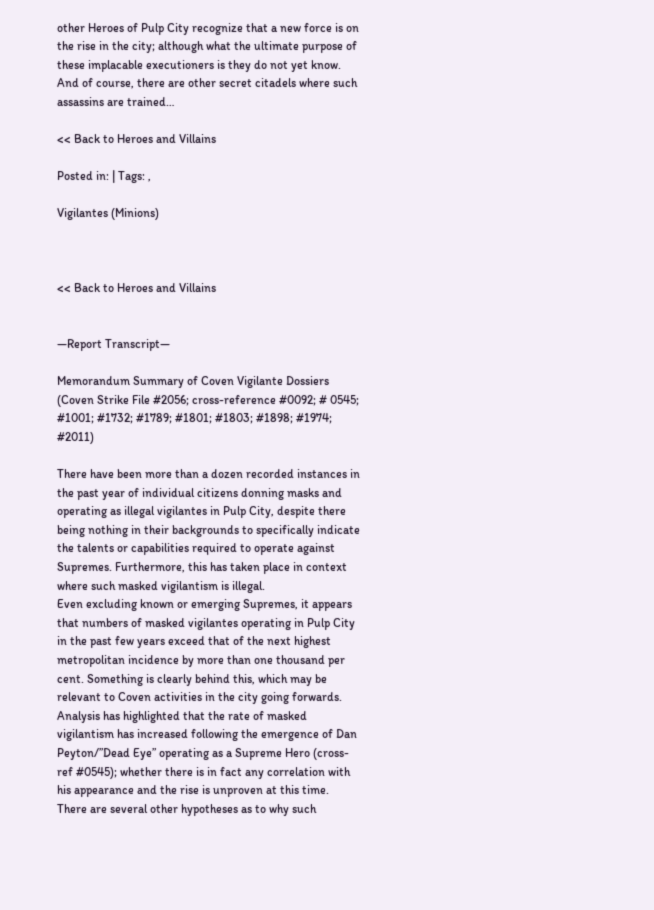other Heroes of Pulp City recognize that a new force is on the rise in the city; although what the ultimate purpose of these implacable executioners is they do not yet know. And of course, there are other secret citadels where such assassins are trained…

<< Back to Heroes and Villains

Posted in: | Tags: ,

Vigilantes (Minions)



<< Back to Heroes and Villains


—Report Transcript—

Memorandum Summary of Coven Vigilante Dossiers (Coven Strike File #2056; cross-reference #0092; # 0545; #1001; #1732; #1789; #1801; #1803; #1898; #1974; #2011)

There have been more than a dozen recorded instances in the past year of individual citizens donning masks and operating as illegal vigilantes in Pulp City, despite there being nothing in their backgrounds to specifically indicate the talents or capabilities required to operate against Supremes. Furthermore, this has taken place in context where such masked vigilantism is illegal.
Even excluding known or emerging Supremes, it appears that numbers of masked vigilantes operating in Pulp City in the past few years exceed that of the next highest metropolitan incidence by more than one thousand per cent. Something is clearly behind this, which may be relevant to Coven activities in the city going forwards. Analysis has highlighted that the rate of masked vigilantism has increased following the emergence of Dan Peyton/”Dead Eye” operating as a Supreme Hero (cross-ref #0545); whether there is in fact any correlation with his appearance and the rise is unproven at this time.
There are several other hypotheses as to why such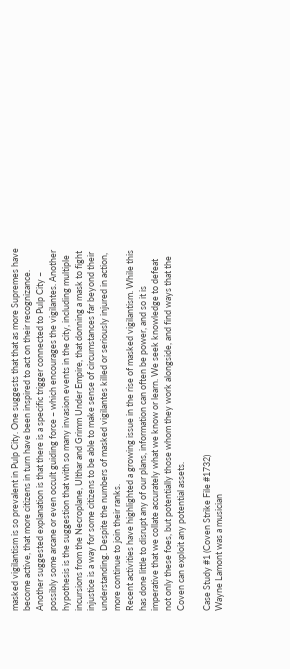masked vigilantism is so prevalent in Pulp City. One suggests that that as more Supremes have become active, that more citizens in turn have been inspired to act on their recognizance. Another suggested explanation is that there is a specific trigger connected to Pulp City – possibly some arcane or even occult guiding force – which encourages the vigilantes. Another hypothesis is the suggestion that with so many invasion events in the city, including multiple incursions from the Necroplane, Ulthar and Grimm Under Empire, that donning a mask to fight injustice is a way for some citizens to be able to make sense of circumstances far beyond their understanding. Despite the numbers of masked vigilantes killed or seriously injured in action, more continue to join their ranks.
Recent activities have highlighted a growing issue in the rise of masked vigilantism. While this has done little to disrupt any of our plans, information can often be power, and so it is imperative that we collate accurately what we know or learn. We seek knowledge to defeat not only these foes, but potentially those whom they work alongside, and find ways that the Coven can exploit any potential assets.

Case Study #1 (Coven Strike File #1732)
Wayne Lamont was a musician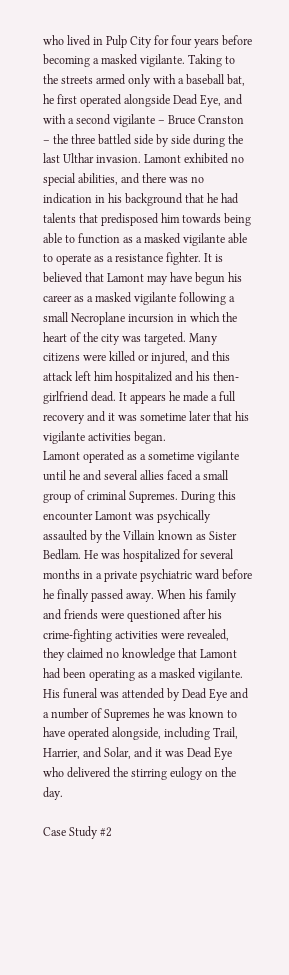who lived in Pulp City for four years before becoming a masked vigilante. Taking to the streets armed only with a baseball bat, he first operated alongside Dead Eye, and with a second vigilante – Bruce Cranston – the three battled side by side during the last Ulthar invasion. Lamont exhibited no special abilities, and there was no indication in his background that he had talents that predisposed him towards being able to function as a masked vigilante able to operate as a resistance fighter. It is believed that Lamont may have begun his career as a masked vigilante following a small Necroplane incursion in which the heart of the city was targeted. Many citizens were killed or injured, and this attack left him hospitalized and his then-girlfriend dead. It appears he made a full recovery and it was sometime later that his vigilante activities began.
Lamont operated as a sometime vigilante until he and several allies faced a small group of criminal Supremes. During this encounter Lamont was psychically assaulted by the Villain known as Sister Bedlam. He was hospitalized for several months in a private psychiatric ward before he finally passed away. When his family and friends were questioned after his crime-fighting activities were revealed, they claimed no knowledge that Lamont had been operating as a masked vigilante. His funeral was attended by Dead Eye and a number of Supremes he was known to have operated alongside, including Trail, Harrier, and Solar, and it was Dead Eye who delivered the stirring eulogy on the day.

Case Study #2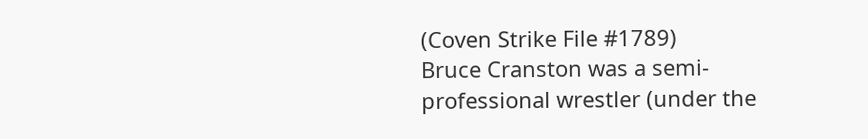(Coven Strike File #1789)
Bruce Cranston was a semi-professional wrestler (under the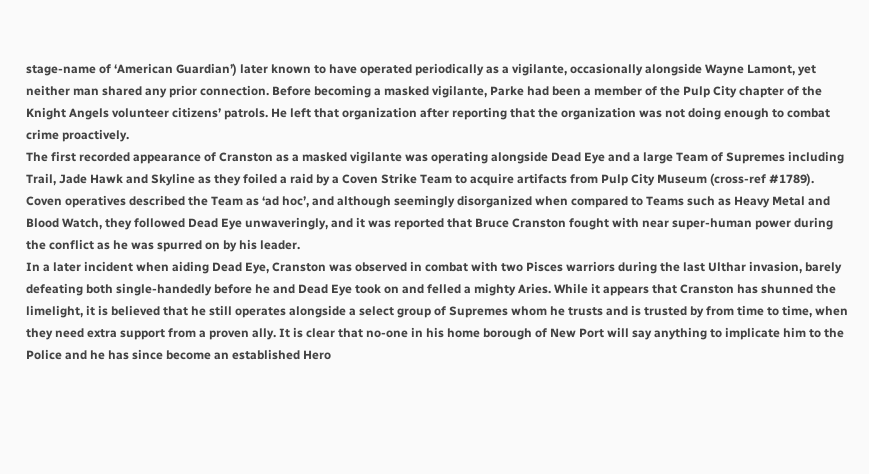stage-name of ‘American Guardian’) later known to have operated periodically as a vigilante, occasionally alongside Wayne Lamont, yet neither man shared any prior connection. Before becoming a masked vigilante, Parke had been a member of the Pulp City chapter of the Knight Angels volunteer citizens’ patrols. He left that organization after reporting that the organization was not doing enough to combat crime proactively.
The first recorded appearance of Cranston as a masked vigilante was operating alongside Dead Eye and a large Team of Supremes including Trail, Jade Hawk and Skyline as they foiled a raid by a Coven Strike Team to acquire artifacts from Pulp City Museum (cross-ref #1789). Coven operatives described the Team as ‘ad hoc’, and although seemingly disorganized when compared to Teams such as Heavy Metal and Blood Watch, they followed Dead Eye unwaveringly, and it was reported that Bruce Cranston fought with near super-human power during the conflict as he was spurred on by his leader.
In a later incident when aiding Dead Eye, Cranston was observed in combat with two Pisces warriors during the last Ulthar invasion, barely defeating both single-handedly before he and Dead Eye took on and felled a mighty Aries. While it appears that Cranston has shunned the limelight, it is believed that he still operates alongside a select group of Supremes whom he trusts and is trusted by from time to time, when they need extra support from a proven ally. It is clear that no-one in his home borough of New Port will say anything to implicate him to the Police and he has since become an established Hero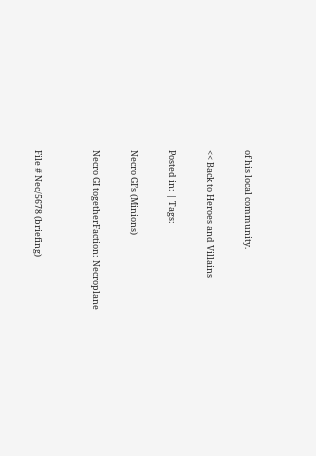of his local community.

<< Back to Heroes and Villains

Posted in: | Tags:

Necro GI’s (Minions)

Necro GI togetherFaction: Necroplane


File # Nec/5678 (briefing)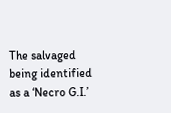The salvaged being identified as a ‘Necro G.I.’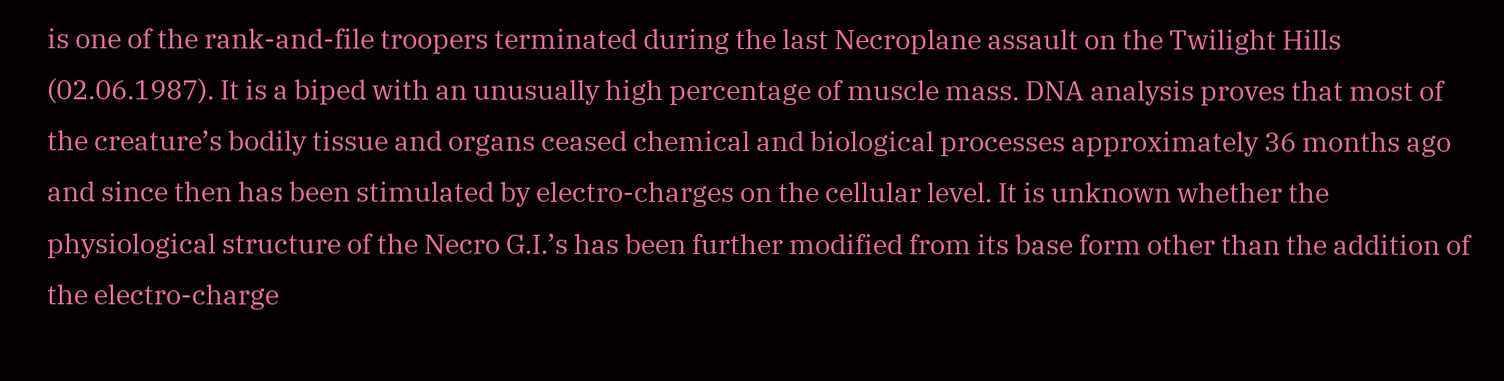is one of the rank-and-file troopers terminated during the last Necroplane assault on the Twilight Hills (02.06.1987). It is a biped with an unusually high percentage of muscle mass. DNA analysis proves that most of the creature’s bodily tissue and organs ceased chemical and biological processes approximately 36 months ago and since then has been stimulated by electro-charges on the cellular level. It is unknown whether the physiological structure of the Necro G.I.’s has been further modified from its base form other than the addition of the electro-charge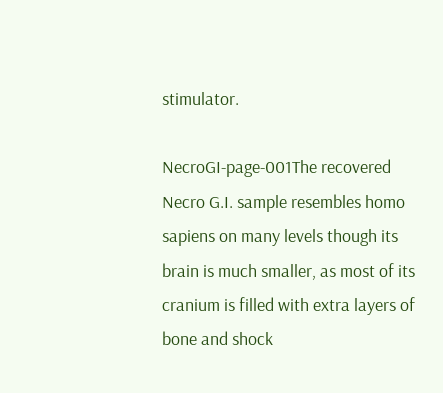stimulator.

NecroGI-page-001The recovered Necro G.I. sample resembles homo sapiens on many levels though its brain is much smaller, as most of its cranium is filled with extra layers of bone and shock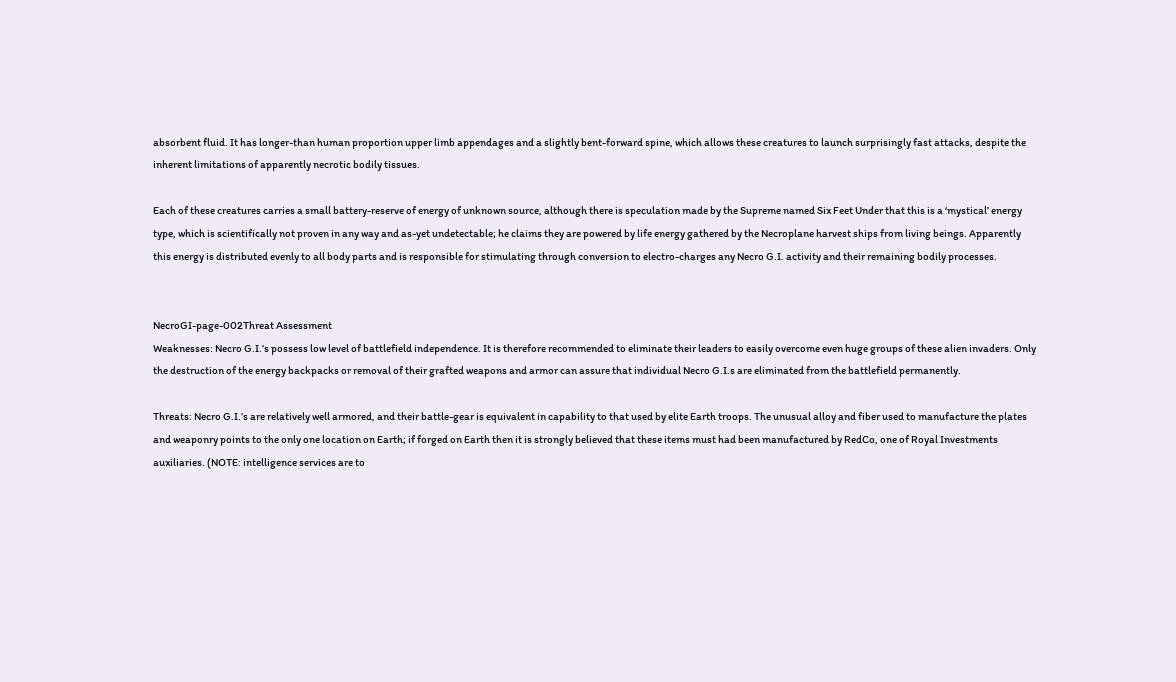absorbent fluid. It has longer-than human proportion upper limb appendages and a slightly bent-forward spine, which allows these creatures to launch surprisingly fast attacks, despite the inherent limitations of apparently necrotic bodily tissues.

Each of these creatures carries a small battery-reserve of energy of unknown source, although there is speculation made by the Supreme named Six Feet Under that this is a ‘mystical’ energy type, which is scientifically not proven in any way and as-yet undetectable; he claims they are powered by life energy gathered by the Necroplane harvest ships from living beings. Apparently this energy is distributed evenly to all body parts and is responsible for stimulating through conversion to electro-charges any Necro G.I. activity and their remaining bodily processes.


NecroGI-page-002Threat Assessment
Weaknesses: Necro G.I.’s possess low level of battlefield independence. It is therefore recommended to eliminate their leaders to easily overcome even huge groups of these alien invaders. Only the destruction of the energy backpacks or removal of their grafted weapons and armor can assure that individual Necro G.I.s are eliminated from the battlefield permanently.

Threats: Necro G.I.’s are relatively well armored, and their battle-gear is equivalent in capability to that used by elite Earth troops. The unusual alloy and fiber used to manufacture the plates and weaponry points to the only one location on Earth; if forged on Earth then it is strongly believed that these items must had been manufactured by RedCo, one of Royal Investments auxiliaries. (NOTE: intelligence services are to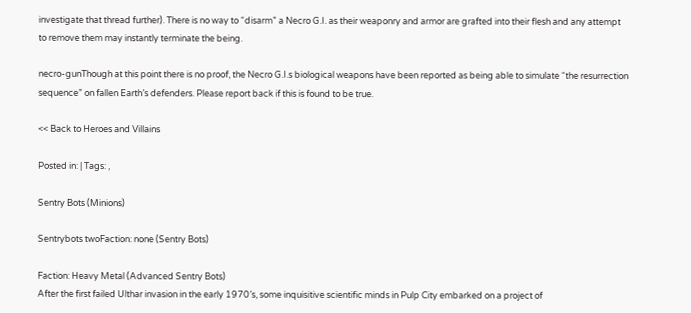investigate that thread further). There is no way to “disarm” a Necro G.I. as their weaponry and armor are grafted into their flesh and any attempt to remove them may instantly terminate the being.

necro-gunThough at this point there is no proof, the Necro G.I.s biological weapons have been reported as being able to simulate “the resurrection sequence” on fallen Earth’s defenders. Please report back if this is found to be true.

<< Back to Heroes and Villains

Posted in: | Tags: ,

Sentry Bots (Minions)

Sentrybots twoFaction: none (Sentry Bots)

Faction: Heavy Metal (Advanced Sentry Bots)
After the first failed Ulthar invasion in the early 1970′s, some inquisitive scientific minds in Pulp City embarked on a project of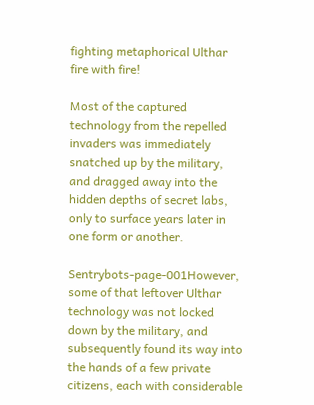fighting metaphorical Ulthar fire with fire!

Most of the captured technology from the repelled invaders was immediately snatched up by the military, and dragged away into the hidden depths of secret labs, only to surface years later in one form or another.

Sentrybots-page-001However, some of that leftover Ulthar technology was not locked down by the military, and subsequently found its way into the hands of a few private citizens, each with considerable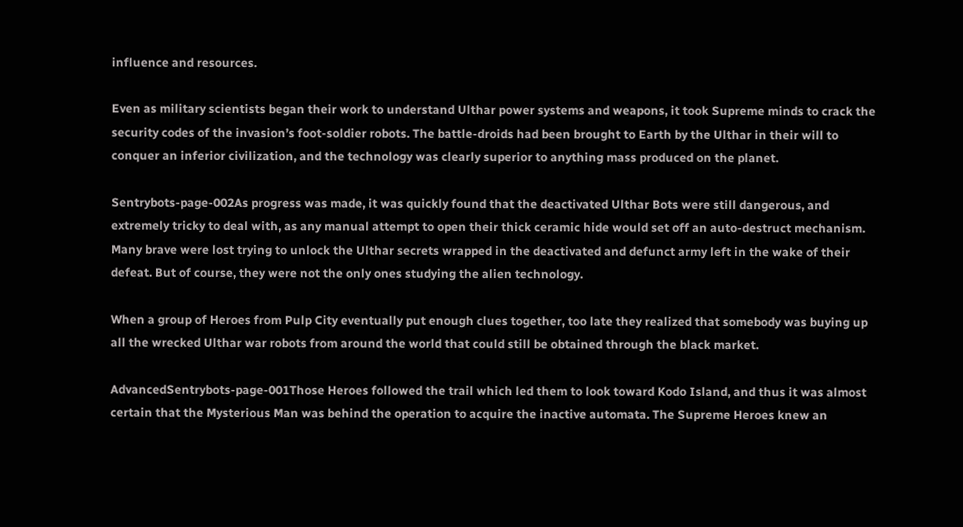influence and resources.

Even as military scientists began their work to understand Ulthar power systems and weapons, it took Supreme minds to crack the security codes of the invasion’s foot-soldier robots. The battle-droids had been brought to Earth by the Ulthar in their will to conquer an inferior civilization, and the technology was clearly superior to anything mass produced on the planet.

Sentrybots-page-002As progress was made, it was quickly found that the deactivated Ulthar Bots were still dangerous, and extremely tricky to deal with, as any manual attempt to open their thick ceramic hide would set off an auto-destruct mechanism. Many brave were lost trying to unlock the Ulthar secrets wrapped in the deactivated and defunct army left in the wake of their defeat. But of course, they were not the only ones studying the alien technology.

When a group of Heroes from Pulp City eventually put enough clues together, too late they realized that somebody was buying up all the wrecked Ulthar war robots from around the world that could still be obtained through the black market.

AdvancedSentrybots-page-001Those Heroes followed the trail which led them to look toward Kodo Island, and thus it was almost certain that the Mysterious Man was behind the operation to acquire the inactive automata. The Supreme Heroes knew an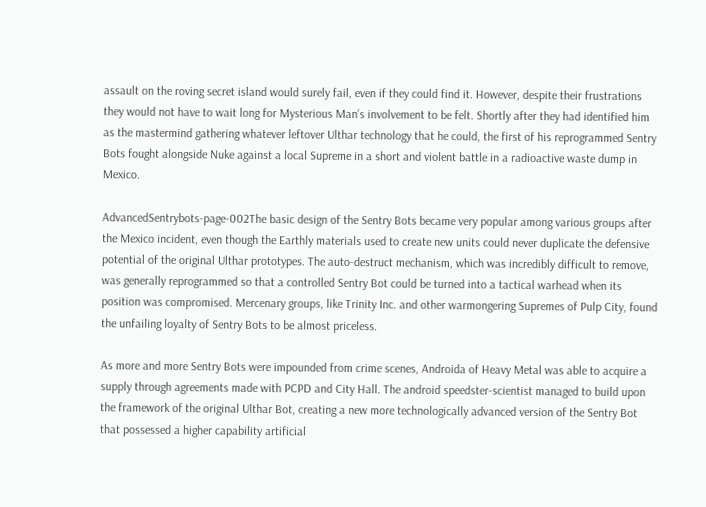assault on the roving secret island would surely fail, even if they could find it. However, despite their frustrations they would not have to wait long for Mysterious Man’s involvement to be felt. Shortly after they had identified him as the mastermind gathering whatever leftover Ulthar technology that he could, the first of his reprogrammed Sentry Bots fought alongside Nuke against a local Supreme in a short and violent battle in a radioactive waste dump in Mexico.

AdvancedSentrybots-page-002The basic design of the Sentry Bots became very popular among various groups after the Mexico incident, even though the Earthly materials used to create new units could never duplicate the defensive potential of the original Ulthar prototypes. The auto-destruct mechanism, which was incredibly difficult to remove, was generally reprogrammed so that a controlled Sentry Bot could be turned into a tactical warhead when its position was compromised. Mercenary groups, like Trinity Inc. and other warmongering Supremes of Pulp City, found the unfailing loyalty of Sentry Bots to be almost priceless.

As more and more Sentry Bots were impounded from crime scenes, Androida of Heavy Metal was able to acquire a supply through agreements made with PCPD and City Hall. The android speedster-scientist managed to build upon the framework of the original Ulthar Bot, creating a new more technologically advanced version of the Sentry Bot that possessed a higher capability artificial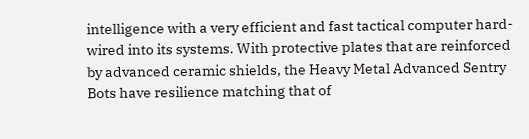intelligence with a very efficient and fast tactical computer hard-wired into its systems. With protective plates that are reinforced by advanced ceramic shields, the Heavy Metal Advanced Sentry Bots have resilience matching that of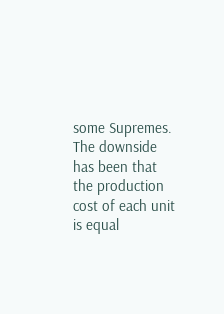some Supremes. The downside has been that the production cost of each unit is equal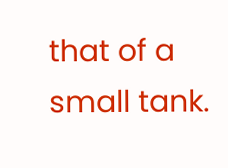that of a small tank.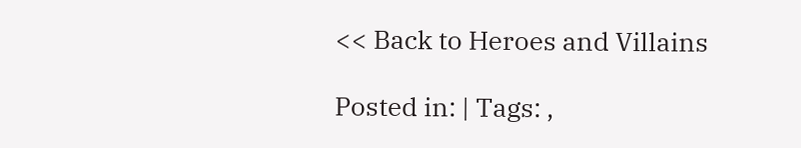<< Back to Heroes and Villains

Posted in: | Tags: ,